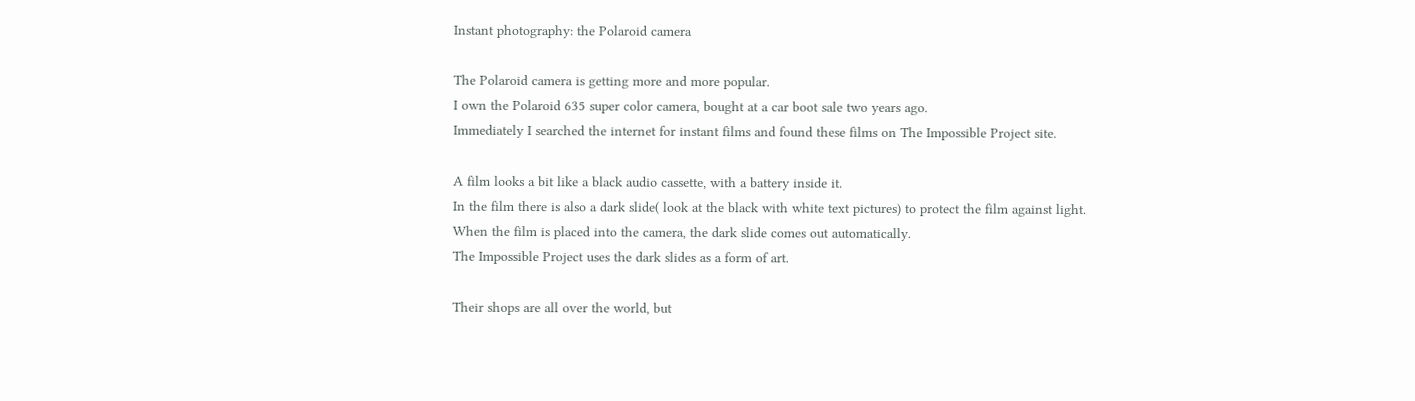Instant photography: the Polaroid camera

The Polaroid camera is getting more and more popular.
I own the Polaroid 635 super color camera, bought at a car boot sale two years ago.
Immediately I searched the internet for instant films and found these films on The Impossible Project site.

A film looks a bit like a black audio cassette, with a battery inside it.
In the film there is also a dark slide( look at the black with white text pictures) to protect the film against light.
When the film is placed into the camera, the dark slide comes out automatically.
The Impossible Project uses the dark slides as a form of art.

Their shops are all over the world, but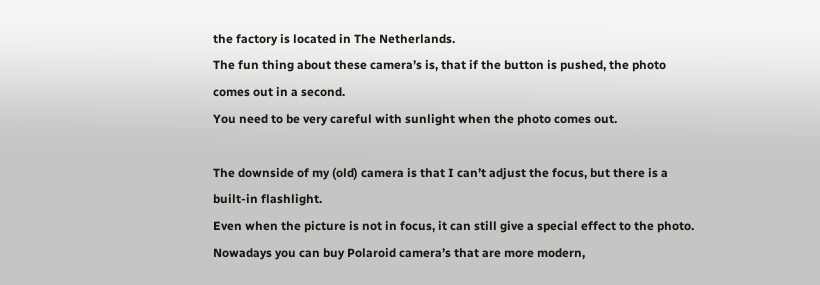the factory is located in The Netherlands.
The fun thing about these camera’s is, that if the button is pushed, the photo comes out in a second.
You need to be very careful with sunlight when the photo comes out.

The downside of my (old) camera is that I can’t adjust the focus, but there is a built-in flashlight.
Even when the picture is not in focus, it can still give a special effect to the photo.
Nowadays you can buy Polaroid camera’s that are more modern,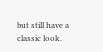but still have a classic look.